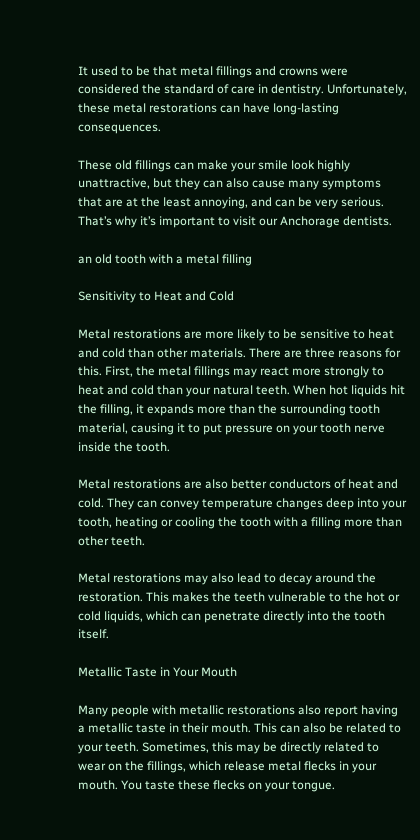It used to be that metal fillings and crowns were considered the standard of care in dentistry. Unfortunately, these metal restorations can have long-lasting consequences.

These old fillings can make your smile look highly unattractive, but they can also cause many symptoms that are at the least annoying, and can be very serious. That’s why it’s important to visit our Anchorage dentists.

an old tooth with a metal filling

Sensitivity to Heat and Cold

Metal restorations are more likely to be sensitive to heat and cold than other materials. There are three reasons for this. First, the metal fillings may react more strongly to heat and cold than your natural teeth. When hot liquids hit the filling, it expands more than the surrounding tooth material, causing it to put pressure on your tooth nerve inside the tooth.

Metal restorations are also better conductors of heat and cold. They can convey temperature changes deep into your tooth, heating or cooling the tooth with a filling more than other teeth.

Metal restorations may also lead to decay around the restoration. This makes the teeth vulnerable to the hot or cold liquids, which can penetrate directly into the tooth itself.

Metallic Taste in Your Mouth

Many people with metallic restorations also report having a metallic taste in their mouth. This can also be related to your teeth. Sometimes, this may be directly related to wear on the fillings, which release metal flecks in your mouth. You taste these flecks on your tongue.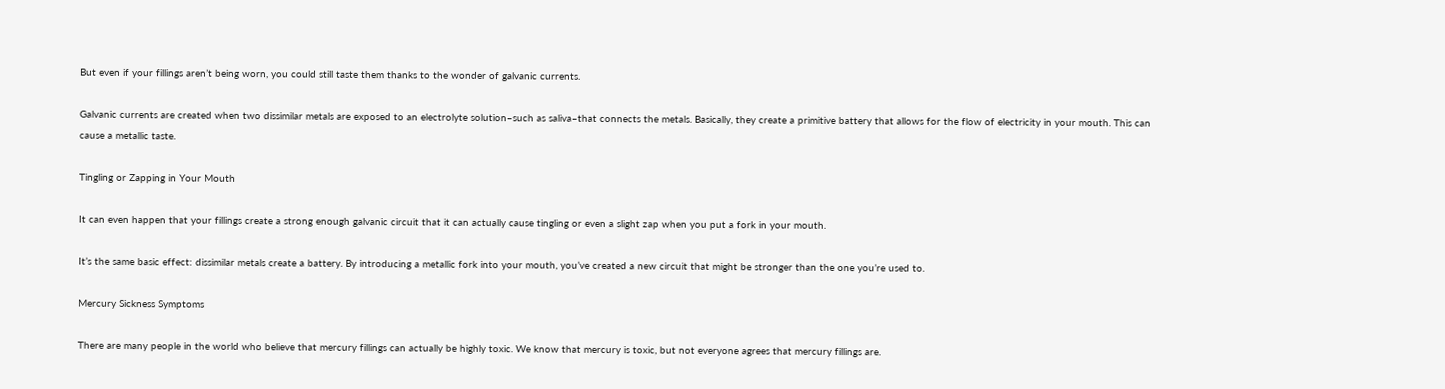But even if your fillings aren’t being worn, you could still taste them thanks to the wonder of galvanic currents.

Galvanic currents are created when two dissimilar metals are exposed to an electrolyte solution–such as saliva–that connects the metals. Basically, they create a primitive battery that allows for the flow of electricity in your mouth. This can cause a metallic taste.

Tingling or Zapping in Your Mouth

It can even happen that your fillings create a strong enough galvanic circuit that it can actually cause tingling or even a slight zap when you put a fork in your mouth.

It’s the same basic effect: dissimilar metals create a battery. By introducing a metallic fork into your mouth, you’ve created a new circuit that might be stronger than the one you’re used to.

Mercury Sickness Symptoms

There are many people in the world who believe that mercury fillings can actually be highly toxic. We know that mercury is toxic, but not everyone agrees that mercury fillings are.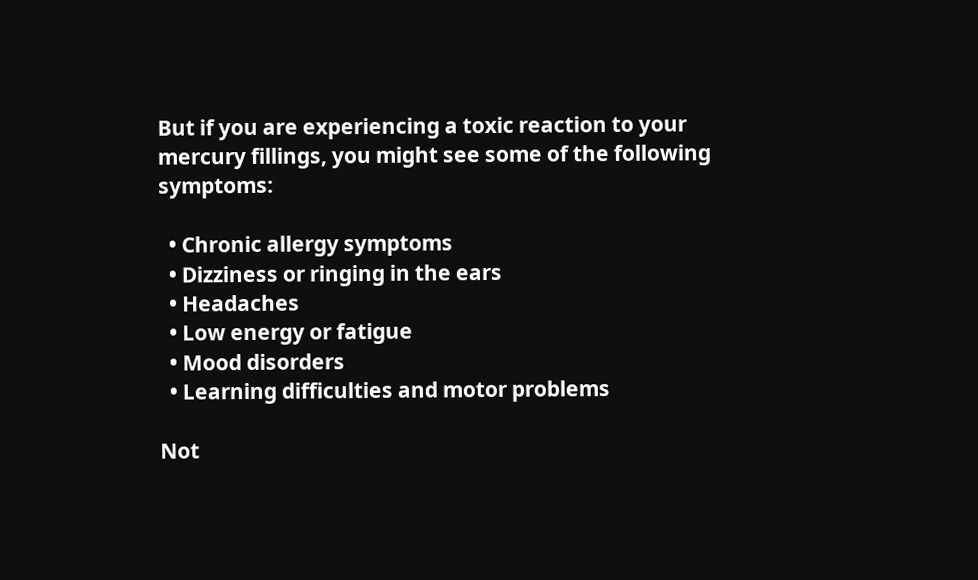But if you are experiencing a toxic reaction to your mercury fillings, you might see some of the following symptoms:

  • Chronic allergy symptoms
  • Dizziness or ringing in the ears
  • Headaches
  • Low energy or fatigue
  • Mood disorders
  • Learning difficulties and motor problems

Not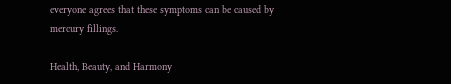everyone agrees that these symptoms can be caused by mercury fillings.

Health, Beauty, and Harmony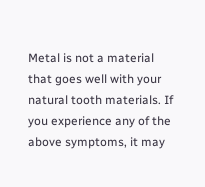Metal is not a material that goes well with your natural tooth materials. If you experience any of the above symptoms, it may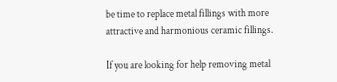be time to replace metal fillings with more attractive and harmonious ceramic fillings.

If you are looking for help removing metal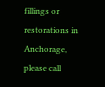fillings or restorations in Anchorage, please call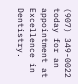(907) 349-0022 today for an appointment at Excellence in Dentistry.